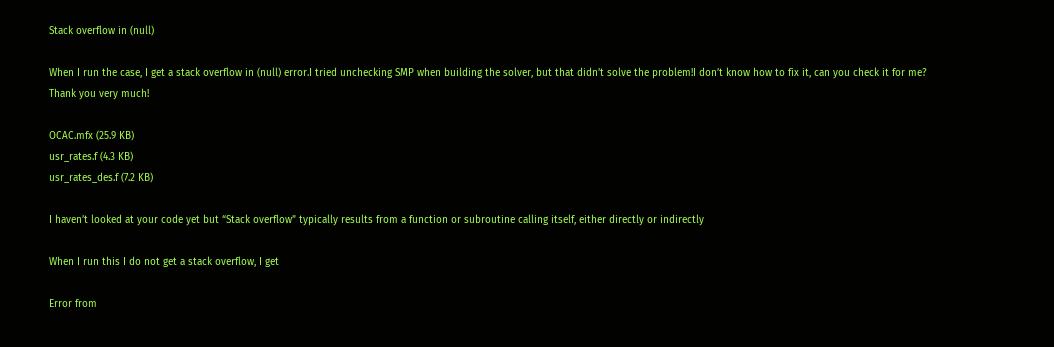Stack overflow in (null)

When I run the case, I get a stack overflow in (null) error.I tried unchecking SMP when building the solver, but that didn’t solve the problem!I don’t know how to fix it, can you check it for me?
Thank you very much!

OCAC.mfx (25.9 KB)
usr_rates.f (4.3 KB)
usr_rates_des.f (7.2 KB)

I haven’t looked at your code yet but “Stack overflow” typically results from a function or subroutine calling itself, either directly or indirectly

When I run this I do not get a stack overflow, I get

Error from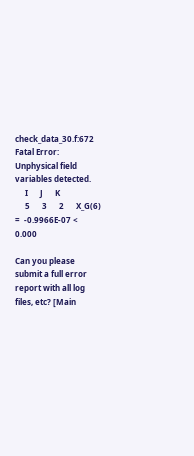check_data_30.f:672
Fatal Error: Unphysical field variables detected.
     I      J      K
     5      3      2      X_G(6) =  -0.9966E-07 <   0.000

Can you please submit a full error report with all log files, etc? [Main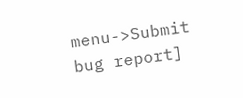menu->Submit bug report]